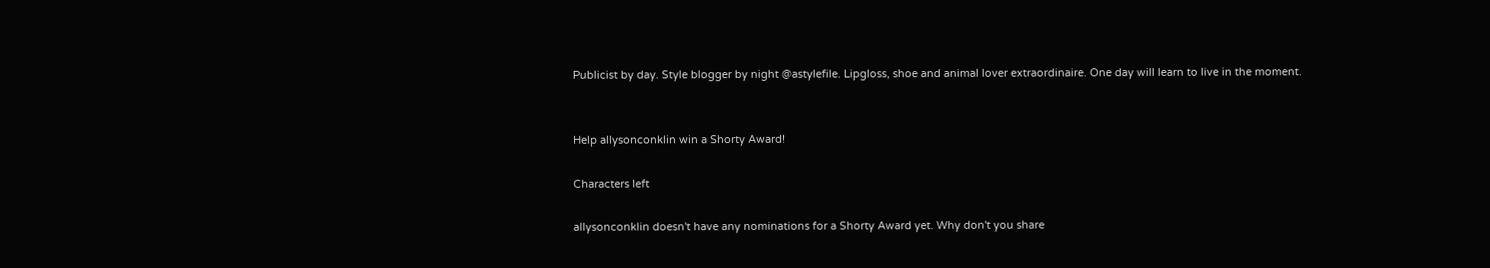Publicist by day. Style blogger by night @astylefile. Lipgloss, shoe and animal lover extraordinaire. One day will learn to live in the moment.


Help allysonconklin win a Shorty Award!

Characters left

allysonconklin doesn't have any nominations for a Shorty Award yet. Why don't you share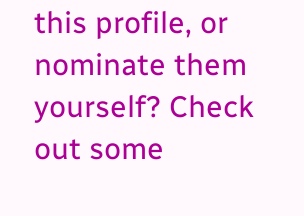this profile, or nominate them yourself? Check out some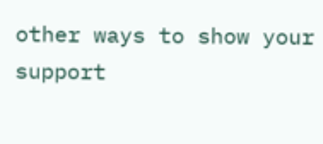other ways to show your support